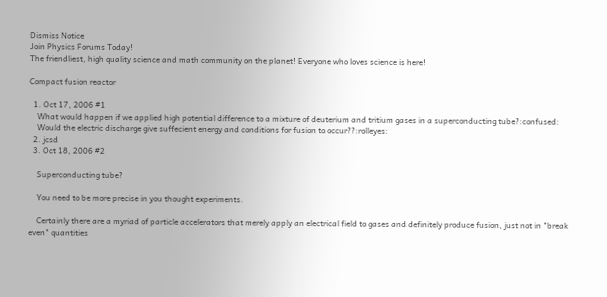Dismiss Notice
Join Physics Forums Today!
The friendliest, high quality science and math community on the planet! Everyone who loves science is here!

Compact fusion reactor

  1. Oct 17, 2006 #1
    What would happen if we applied high potential difference to a mixture of deuterium and tritium gases in a superconducting tube?:confused:
    Would the electric discharge give suffecient energy and conditions for fusion to occur??:rolleyes:
  2. jcsd
  3. Oct 18, 2006 #2

    Superconducting tube?

    You need to be more precise in you thought experiments.

    Certainly there are a myriad of particle accelerators that merely apply an electrical field to gases and definitely produce fusion, just not in "break even" quantities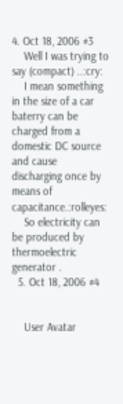4. Oct 18, 2006 #3
    Well I was trying to say (compact) ..:cry:
    I mean something in the size of a car baterry can be charged from a domestic DC source and cause discharging once by means of capacitance.:rolleyes:
    So electricity can be produced by thermoelectric generator .
  5. Oct 18, 2006 #4


    User Avatar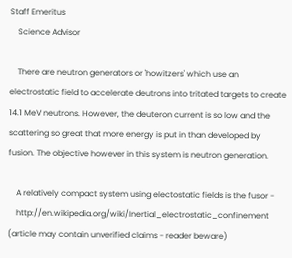Staff Emeritus
    Science Advisor

    There are neutron generators or 'howitzers' which use an electrostatic field to accelerate deutrons into tritated targets to create 14.1 MeV neutrons. However, the deuteron current is so low and the scattering so great that more energy is put in than developed by fusion. The objective however in this system is neutron generation.

    A relatively compact system using electostatic fields is the fusor -
    http://en.wikipedia.org/wiki/Inertial_electrostatic_confinement (article may contain unverified claims - reader beware)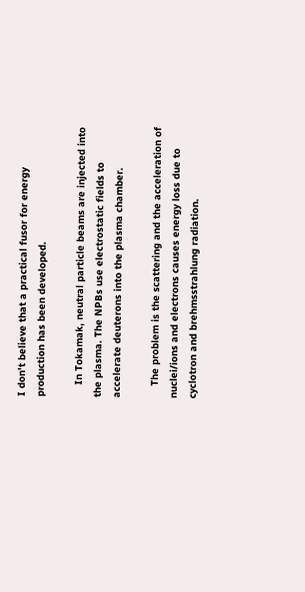I don't believe that a practical fusor for energy production has been developed.

    In Tokamak, neutral particle beams are injected into the plasma. The NPBs use electrostatic fields to accelerate deuterons into the plasma chamber.

    The problem is the scattering and the acceleration of nuclei/ions and electrons causes energy loss due to cyclotron and brehmsstrahlung radiation.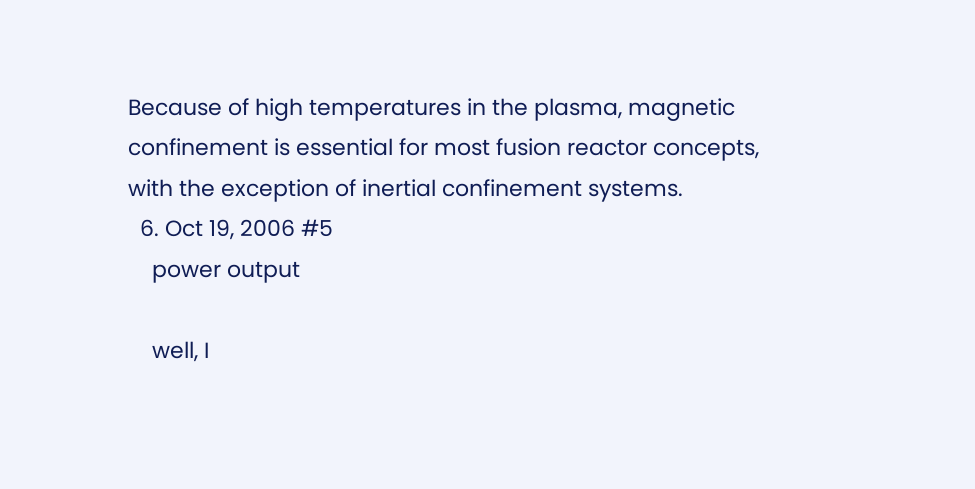Because of high temperatures in the plasma, magnetic confinement is essential for most fusion reactor concepts, with the exception of inertial confinement systems.
  6. Oct 19, 2006 #5
    power output

    well, I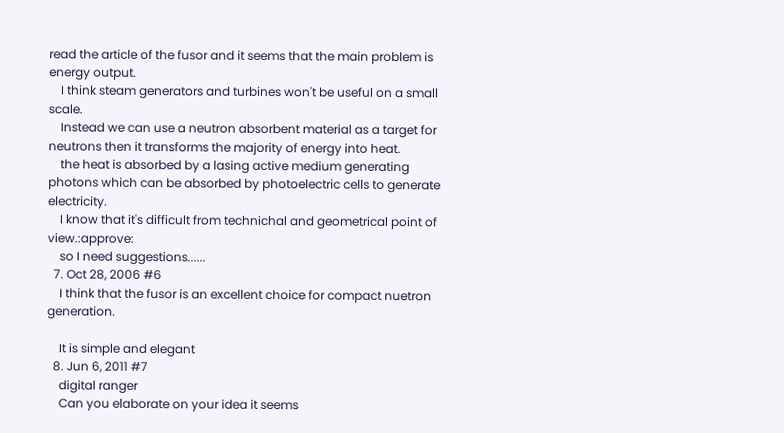read the article of the fusor and it seems that the main problem is energy output.
    I think steam generators and turbines won't be useful on a small scale.
    Instead we can use a neutron absorbent material as a target for neutrons then it transforms the majority of energy into heat.
    the heat is absorbed by a lasing active medium generating photons which can be absorbed by photoelectric cells to generate electricity.
    I know that it's difficult from technichal and geometrical point of view.:approve:
    so I need suggestions......
  7. Oct 28, 2006 #6
    I think that the fusor is an excellent choice for compact nuetron generation.

    It is simple and elegant
  8. Jun 6, 2011 #7
    digital ranger
    Can you elaborate on your idea it seems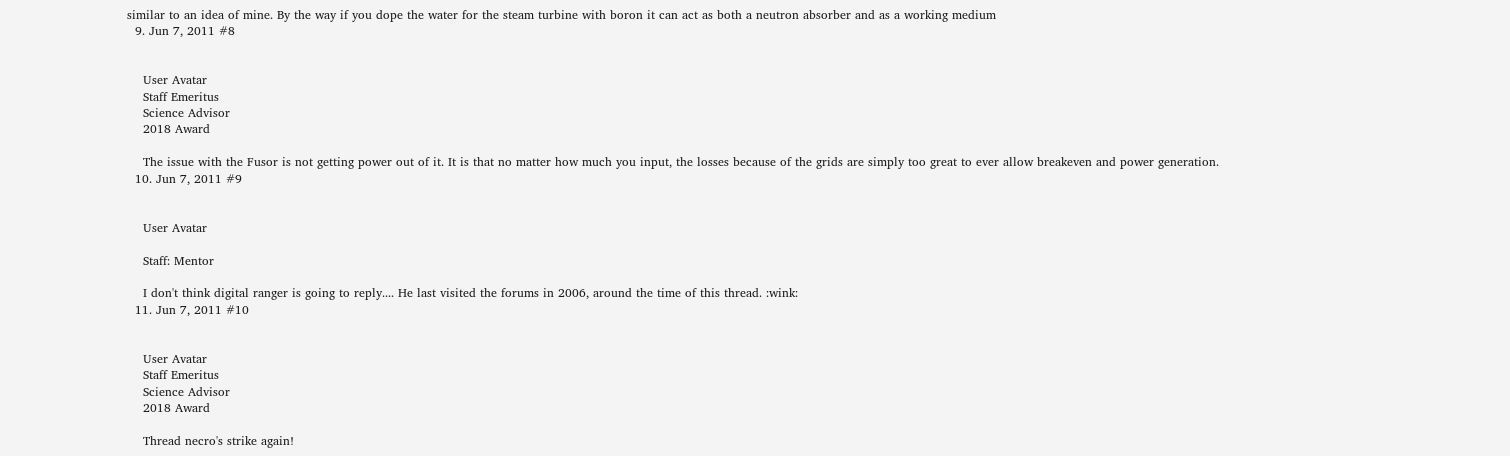similar to an idea of mine. By the way if you dope the water for the steam turbine with boron it can act as both a neutron absorber and as a working medium
  9. Jun 7, 2011 #8


    User Avatar
    Staff Emeritus
    Science Advisor
    2018 Award

    The issue with the Fusor is not getting power out of it. It is that no matter how much you input, the losses because of the grids are simply too great to ever allow breakeven and power generation.
  10. Jun 7, 2011 #9


    User Avatar

    Staff: Mentor

    I don't think digital ranger is going to reply.... He last visited the forums in 2006, around the time of this thread. :wink:
  11. Jun 7, 2011 #10


    User Avatar
    Staff Emeritus
    Science Advisor
    2018 Award

    Thread necro's strike again!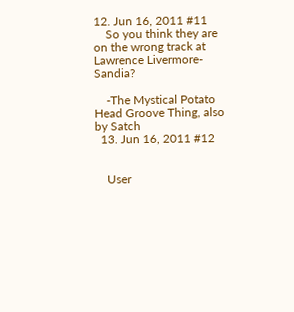12. Jun 16, 2011 #11
    So you think they are on the wrong track at Lawrence Livermore-Sandia?

    -The Mystical Potato Head Groove Thing, also by Satch
  13. Jun 16, 2011 #12


    User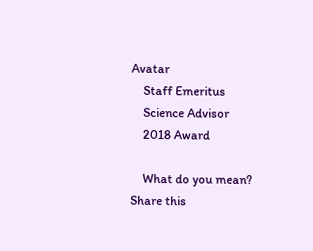Avatar
    Staff Emeritus
    Science Advisor
    2018 Award

    What do you mean?
Share this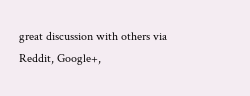great discussion with others via Reddit, Google+,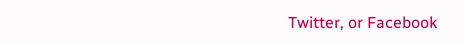Twitter, or Facebook